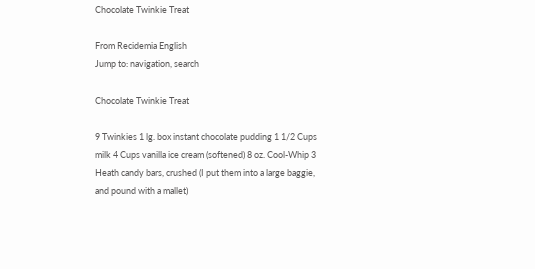Chocolate Twinkie Treat

From Recidemia English
Jump to: navigation, search

Chocolate Twinkie Treat

9 Twinkies 1 lg. box instant chocolate pudding 1 1/2 Cups milk 4 Cups vanilla ice cream (softened) 8 oz. Cool-Whip 3 Heath candy bars, crushed (I put them into a large baggie, and pound with a mallet)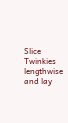Slice Twinkies lengthwise and lay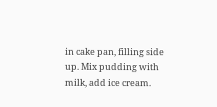in cake pan, filling side up. Mix pudding with milk, add ice cream.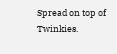Spread on top of Twinkies.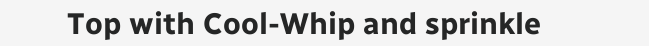Top with Cool-Whip and sprinkle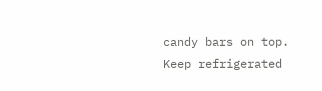candy bars on top. Keep refrigerated